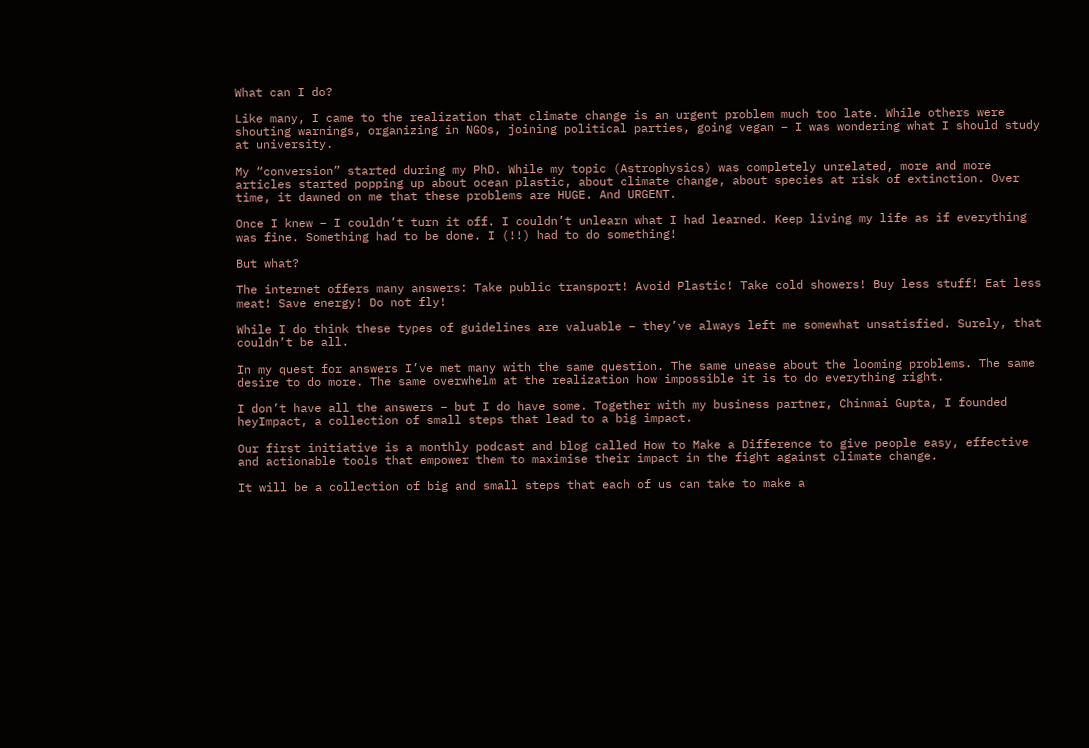What can I do?

Like many, I came to the realization that climate change is an urgent problem much too late. While others were shouting warnings, organizing in NGOs, joining political parties, going vegan – I was wondering what I should study at university.

My “conversion” started during my PhD. While my topic (Astrophysics) was completely unrelated, more and more articles started popping up about ocean plastic, about climate change, about species at risk of extinction. Over time, it dawned on me that these problems are HUGE. And URGENT.

Once I knew – I couldn’t turn it off. I couldn’t unlearn what I had learned. Keep living my life as if everything was fine. Something had to be done. I (!!) had to do something!

But what?

The internet offers many answers: Take public transport! Avoid Plastic! Take cold showers! Buy less stuff! Eat less meat! Save energy! Do not fly!

While I do think these types of guidelines are valuable – they’ve always left me somewhat unsatisfied. Surely, that couldn’t be all.

In my quest for answers I’ve met many with the same question. The same unease about the looming problems. The same desire to do more. The same overwhelm at the realization how impossible it is to do everything right.

I don’t have all the answers – but I do have some. Together with my business partner, Chinmai Gupta, I founded heyImpact, a collection of small steps that lead to a big impact.

Our first initiative is a monthly podcast and blog called How to Make a Difference to give people easy, effective and actionable tools that empower them to maximise their impact in the fight against climate change.

It will be a collection of big and small steps that each of us can take to make a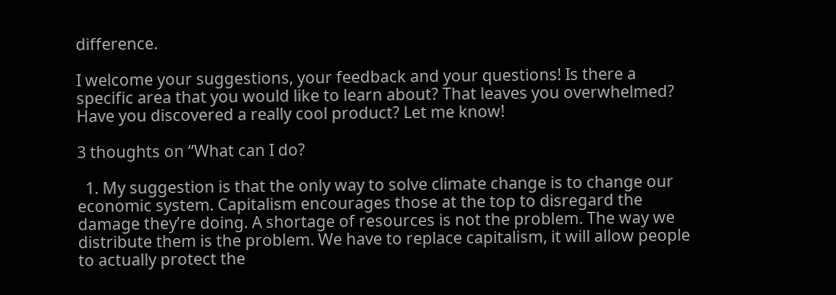difference.

I welcome your suggestions, your feedback and your questions! Is there a specific area that you would like to learn about? That leaves you overwhelmed? Have you discovered a really cool product? Let me know!

3 thoughts on “What can I do?

  1. My suggestion is that the only way to solve climate change is to change our economic system. Capitalism encourages those at the top to disregard the damage they’re doing. A shortage of resources is not the problem. The way we distribute them is the problem. We have to replace capitalism, it will allow people to actually protect the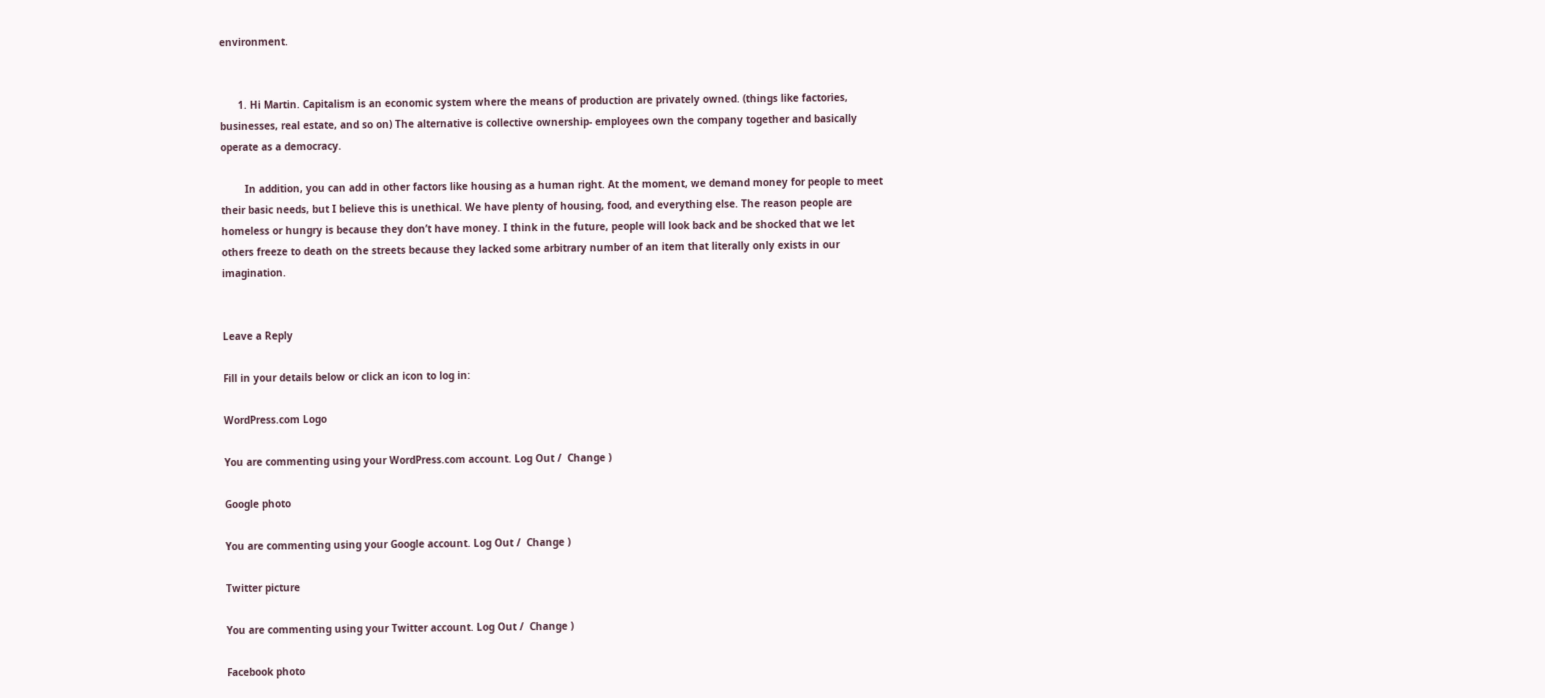environment.


      1. Hi Martin. Capitalism is an economic system where the means of production are privately owned. (things like factories, businesses, real estate, and so on) The alternative is collective ownership- employees own the company together and basically operate as a democracy.

        In addition, you can add in other factors like housing as a human right. At the moment, we demand money for people to meet their basic needs, but I believe this is unethical. We have plenty of housing, food, and everything else. The reason people are homeless or hungry is because they don’t have money. I think in the future, people will look back and be shocked that we let others freeze to death on the streets because they lacked some arbitrary number of an item that literally only exists in our imagination.


Leave a Reply

Fill in your details below or click an icon to log in:

WordPress.com Logo

You are commenting using your WordPress.com account. Log Out /  Change )

Google photo

You are commenting using your Google account. Log Out /  Change )

Twitter picture

You are commenting using your Twitter account. Log Out /  Change )

Facebook photo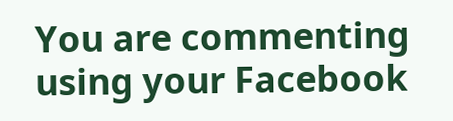You are commenting using your Facebook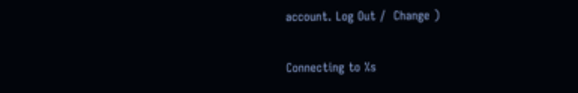account. Log Out /  Change )

Connecting to %s